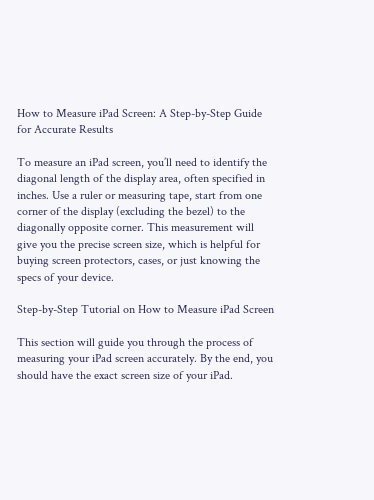How to Measure iPad Screen: A Step-by-Step Guide for Accurate Results

To measure an iPad screen, you’ll need to identify the diagonal length of the display area, often specified in inches. Use a ruler or measuring tape, start from one corner of the display (excluding the bezel) to the diagonally opposite corner. This measurement will give you the precise screen size, which is helpful for buying screen protectors, cases, or just knowing the specs of your device.

Step-by-Step Tutorial on How to Measure iPad Screen

This section will guide you through the process of measuring your iPad screen accurately. By the end, you should have the exact screen size of your iPad.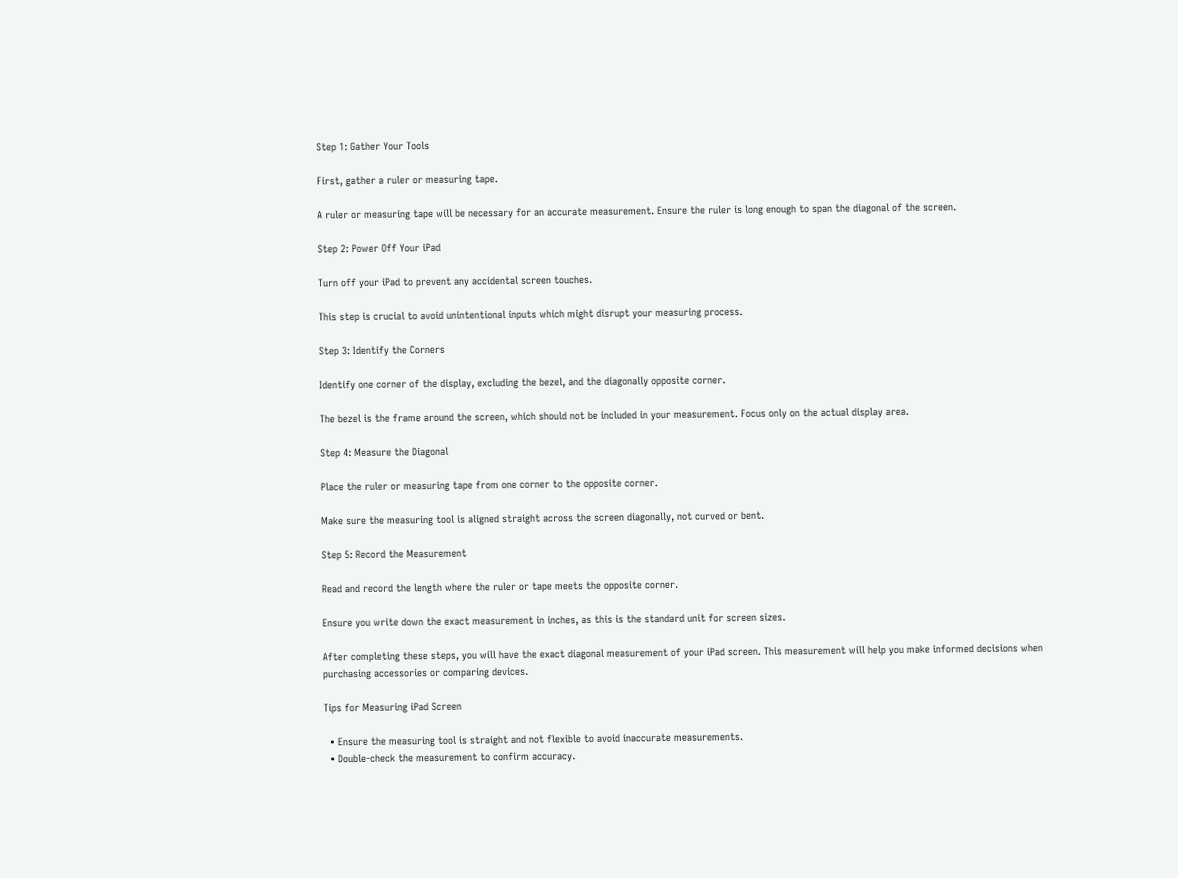Step 1: Gather Your Tools

First, gather a ruler or measuring tape.

A ruler or measuring tape will be necessary for an accurate measurement. Ensure the ruler is long enough to span the diagonal of the screen.

Step 2: Power Off Your iPad

Turn off your iPad to prevent any accidental screen touches.

This step is crucial to avoid unintentional inputs which might disrupt your measuring process.

Step 3: Identify the Corners

Identify one corner of the display, excluding the bezel, and the diagonally opposite corner.

The bezel is the frame around the screen, which should not be included in your measurement. Focus only on the actual display area.

Step 4: Measure the Diagonal

Place the ruler or measuring tape from one corner to the opposite corner.

Make sure the measuring tool is aligned straight across the screen diagonally, not curved or bent.

Step 5: Record the Measurement

Read and record the length where the ruler or tape meets the opposite corner.

Ensure you write down the exact measurement in inches, as this is the standard unit for screen sizes.

After completing these steps, you will have the exact diagonal measurement of your iPad screen. This measurement will help you make informed decisions when purchasing accessories or comparing devices.

Tips for Measuring iPad Screen

  • Ensure the measuring tool is straight and not flexible to avoid inaccurate measurements.
  • Double-check the measurement to confirm accuracy.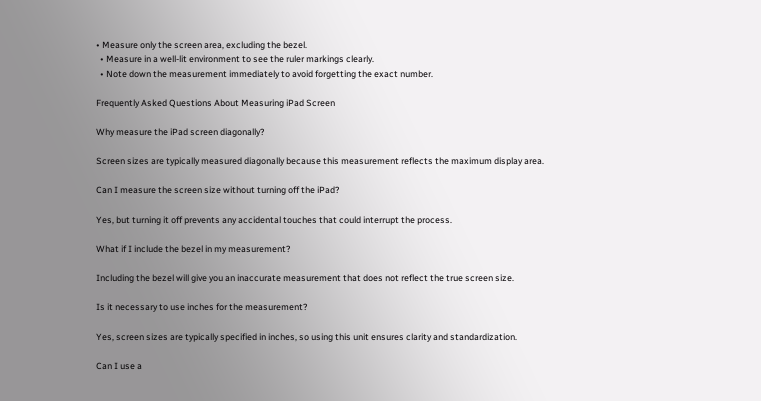• Measure only the screen area, excluding the bezel.
  • Measure in a well-lit environment to see the ruler markings clearly.
  • Note down the measurement immediately to avoid forgetting the exact number.

Frequently Asked Questions About Measuring iPad Screen

Why measure the iPad screen diagonally?

Screen sizes are typically measured diagonally because this measurement reflects the maximum display area.

Can I measure the screen size without turning off the iPad?

Yes, but turning it off prevents any accidental touches that could interrupt the process.

What if I include the bezel in my measurement?

Including the bezel will give you an inaccurate measurement that does not reflect the true screen size.

Is it necessary to use inches for the measurement?

Yes, screen sizes are typically specified in inches, so using this unit ensures clarity and standardization.

Can I use a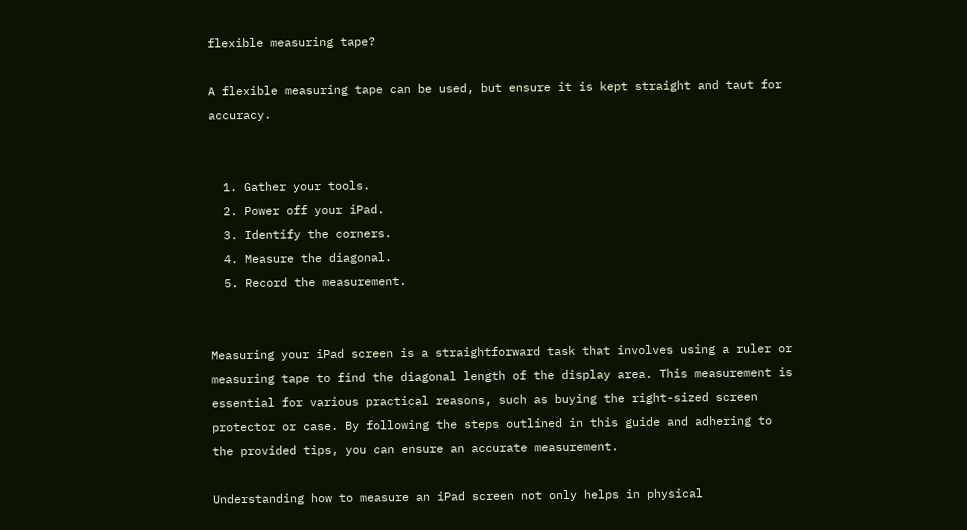flexible measuring tape?

A flexible measuring tape can be used, but ensure it is kept straight and taut for accuracy.


  1. Gather your tools.
  2. Power off your iPad.
  3. Identify the corners.
  4. Measure the diagonal.
  5. Record the measurement.


Measuring your iPad screen is a straightforward task that involves using a ruler or measuring tape to find the diagonal length of the display area. This measurement is essential for various practical reasons, such as buying the right-sized screen protector or case. By following the steps outlined in this guide and adhering to the provided tips, you can ensure an accurate measurement.

Understanding how to measure an iPad screen not only helps in physical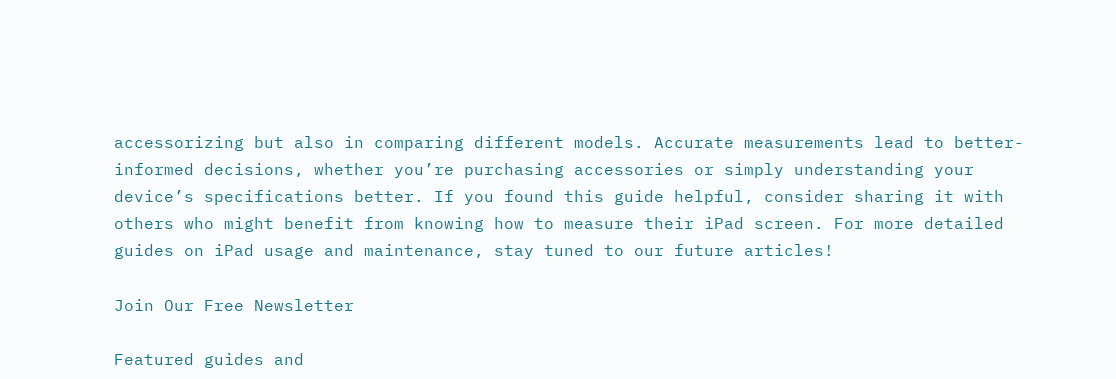accessorizing but also in comparing different models. Accurate measurements lead to better-informed decisions, whether you’re purchasing accessories or simply understanding your device’s specifications better. If you found this guide helpful, consider sharing it with others who might benefit from knowing how to measure their iPad screen. For more detailed guides on iPad usage and maintenance, stay tuned to our future articles!

Join Our Free Newsletter

Featured guides and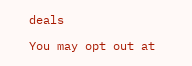deals

You may opt out at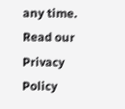any time. Read our Privacy Policy